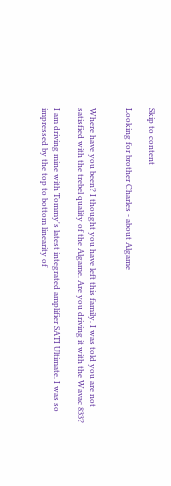Skip to content

Looking for brother Charles - about Algame


Where have you been? I thought you have left this family. I was told you are not satisfied with the trebel quality of the Algame. Are you driving it with the Wavac 833?

I am driving mine with Tommy's latest integrated amplifier SATI Ultimate. I was so impressed by the top to bottom linearity of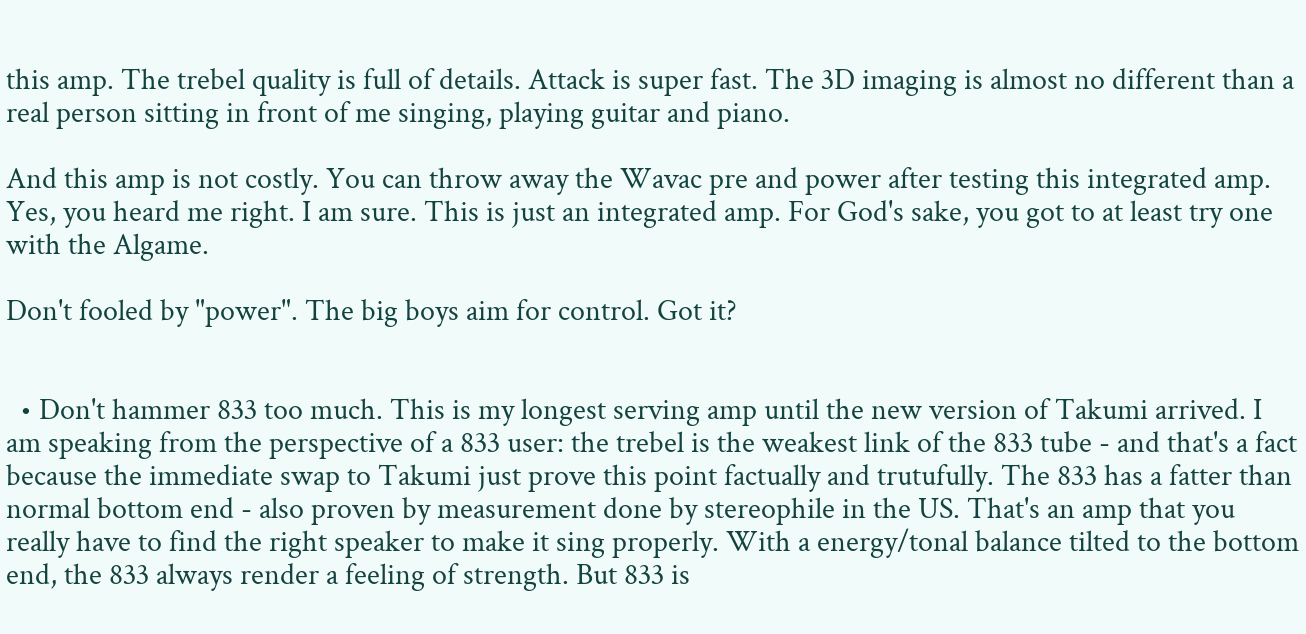this amp. The trebel quality is full of details. Attack is super fast. The 3D imaging is almost no different than a real person sitting in front of me singing, playing guitar and piano.

And this amp is not costly. You can throw away the Wavac pre and power after testing this integrated amp. Yes, you heard me right. I am sure. This is just an integrated amp. For God's sake, you got to at least try one with the Algame.

Don't fooled by "power". The big boys aim for control. Got it?


  • Don't hammer 833 too much. This is my longest serving amp until the new version of Takumi arrived. I am speaking from the perspective of a 833 user: the trebel is the weakest link of the 833 tube - and that's a fact because the immediate swap to Takumi just prove this point factually and trutufully. The 833 has a fatter than normal bottom end - also proven by measurement done by stereophile in the US. That's an amp that you really have to find the right speaker to make it sing properly. With a energy/tonal balance tilted to the bottom end, the 833 always render a feeling of strength. But 833 is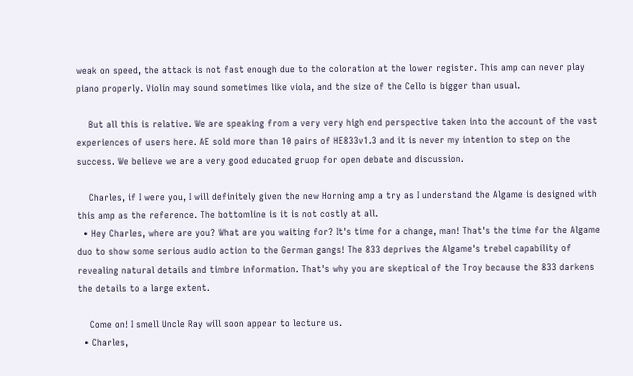weak on speed, the attack is not fast enough due to the coloration at the lower register. This amp can never play piano properly. Violin may sound sometimes like viola, and the size of the Cello is bigger than usual.

    But all this is relative. We are speaking from a very very high end perspective taken into the account of the vast experiences of users here. AE sold more than 10 pairs of HE833v1.3 and it is never my intention to step on the success. We believe we are a very good educated gruop for open debate and discussion.

    Charles, if I were you, I will definitely given the new Horning amp a try as I understand the Algame is designed with this amp as the reference. The bottomline is it is not costly at all.
  • Hey Charles, where are you? What are you waiting for? It's time for a change, man! That's the time for the Algame duo to show some serious audio action to the German gangs! The 833 deprives the Algame's trebel capability of revealing natural details and timbre information. That's why you are skeptical of the Troy because the 833 darkens the details to a large extent.

    Come on! I smell Uncle Ray will soon appear to lecture us.
  • Charles,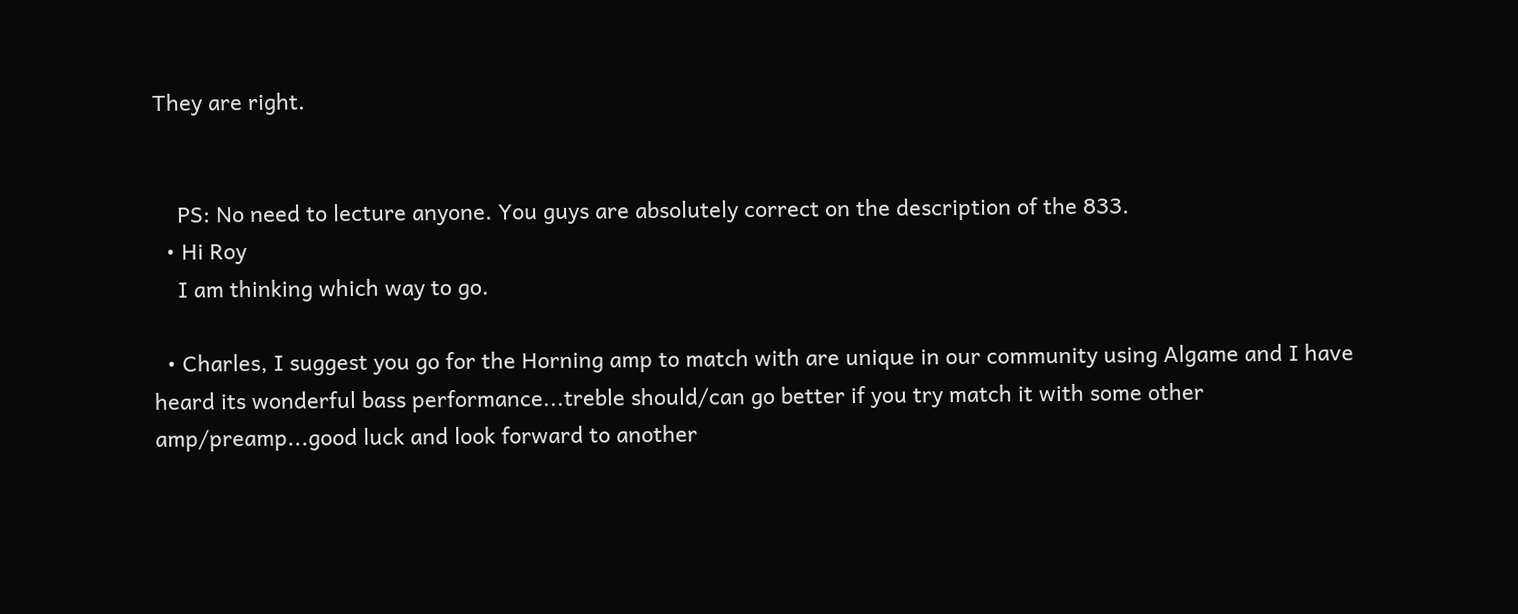They are right.


    PS: No need to lecture anyone. You guys are absolutely correct on the description of the 833.
  • Hi Roy
    I am thinking which way to go.

  • Charles, I suggest you go for the Horning amp to match with are unique in our community using Algame and I have heard its wonderful bass performance...treble should/can go better if you try match it with some other amp/preamp...good luck and look forward to another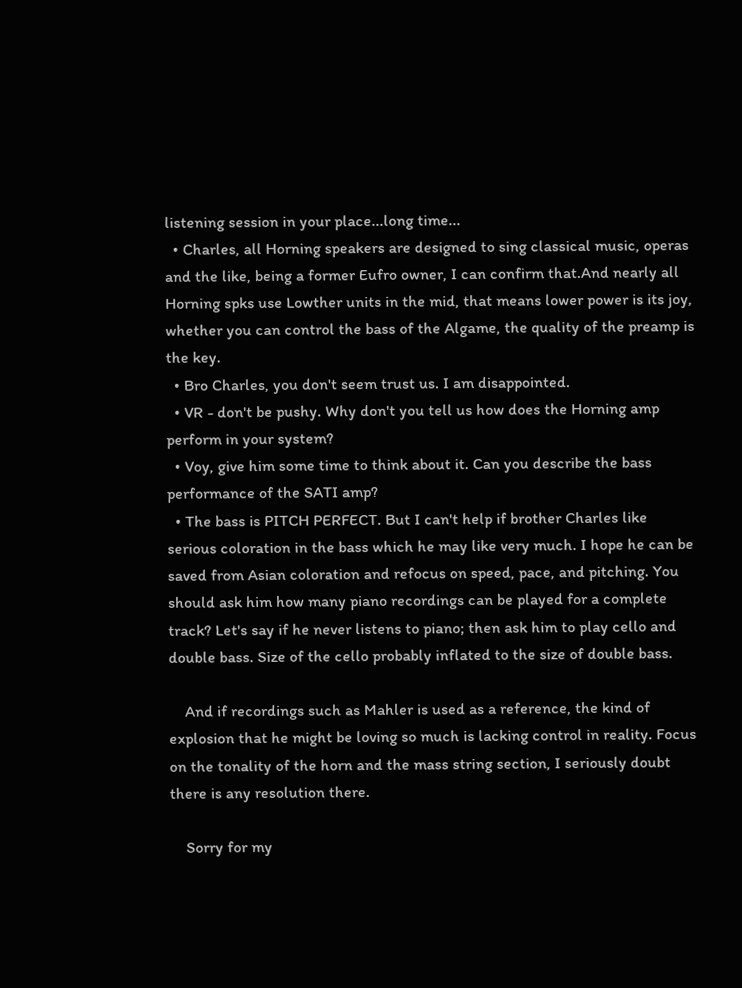listening session in your place...long time...
  • Charles, all Horning speakers are designed to sing classical music, operas and the like, being a former Eufro owner, I can confirm that.And nearly all Horning spks use Lowther units in the mid, that means lower power is its joy, whether you can control the bass of the Algame, the quality of the preamp is the key.
  • Bro Charles, you don't seem trust us. I am disappointed.
  • VR - don't be pushy. Why don't you tell us how does the Horning amp perform in your system?
  • Voy, give him some time to think about it. Can you describe the bass performance of the SATI amp?
  • The bass is PITCH PERFECT. But I can't help if brother Charles like serious coloration in the bass which he may like very much. I hope he can be saved from Asian coloration and refocus on speed, pace, and pitching. You should ask him how many piano recordings can be played for a complete track? Let's say if he never listens to piano; then ask him to play cello and double bass. Size of the cello probably inflated to the size of double bass.

    And if recordings such as Mahler is used as a reference, the kind of explosion that he might be loving so much is lacking control in reality. Focus on the tonality of the horn and the mass string section, I seriously doubt there is any resolution there.

    Sorry for my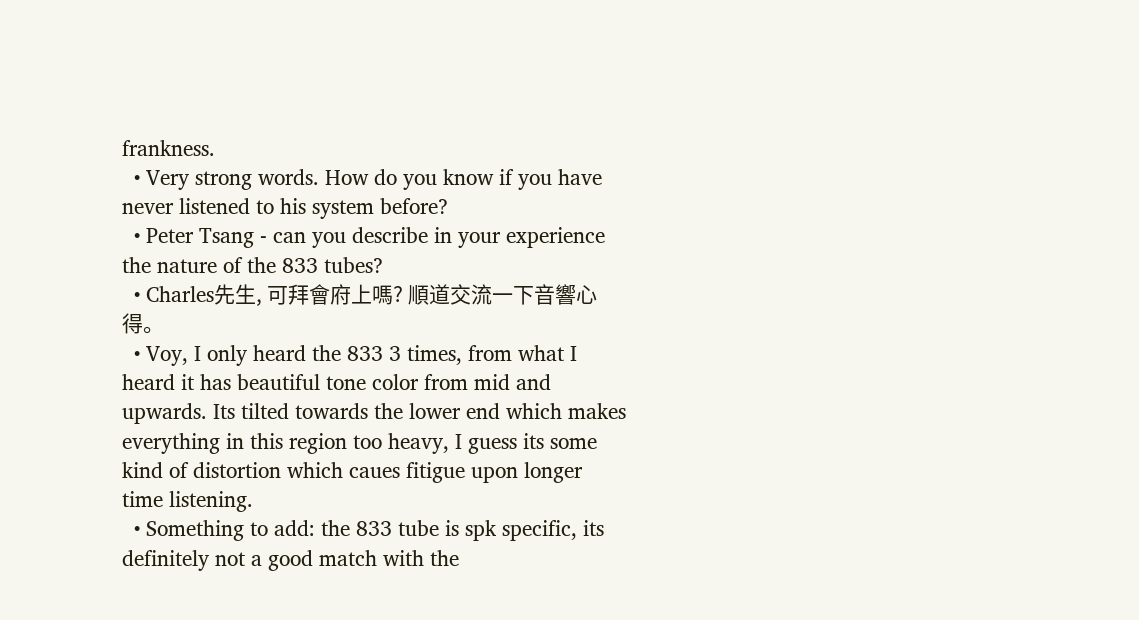frankness.
  • Very strong words. How do you know if you have never listened to his system before?
  • Peter Tsang - can you describe in your experience the nature of the 833 tubes?
  • Charles先生, 可拜會府上嗎? 順道交流一下音響心得。
  • Voy, I only heard the 833 3 times, from what I heard it has beautiful tone color from mid and upwards. Its tilted towards the lower end which makes everything in this region too heavy, I guess its some kind of distortion which caues fitigue upon longer time listening.
  • Something to add: the 833 tube is spk specific, its definitely not a good match with the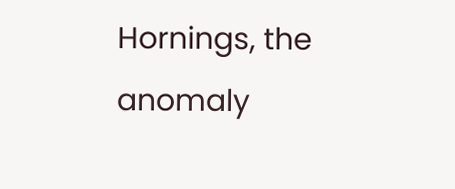Hornings, the anomaly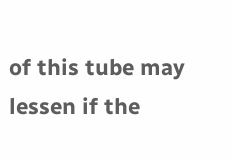of this tube may lessen if the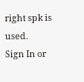right spk is used.
Sign In or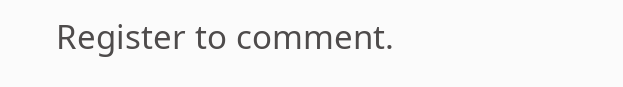Register to comment.